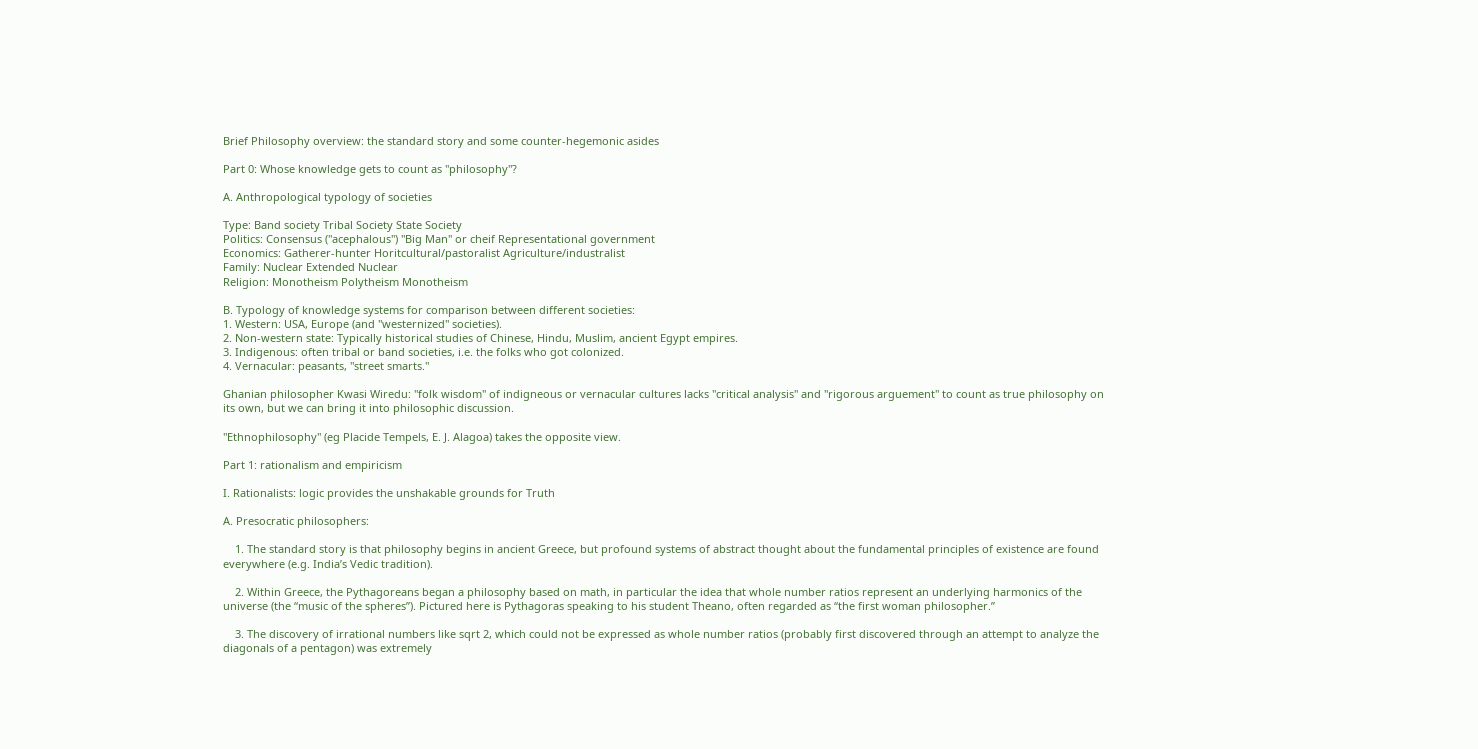Brief Philosophy overview: the standard story and some counter-hegemonic asides

Part 0: Whose knowledge gets to count as "philosophy"?

A. Anthropological typology of societies

Type: Band society Tribal Society State Society
Politics: Consensus ("acephalous") "Big Man" or cheif Representational government
Economics: Gatherer-hunter Horitcultural/pastoralist Agriculture/industralist
Family: Nuclear Extended Nuclear
Religion: Monotheism Polytheism Monotheism

B. Typology of knowledge systems for comparison between different societies:
1. Western: USA, Europe (and "westernized" societies).
2. Non-western state: Typically historical studies of Chinese, Hindu, Muslim, ancient Egypt empires.
3. Indigenous: often tribal or band societies, i.e. the folks who got colonized.
4. Vernacular: peasants, "street smarts."

Ghanian philosopher Kwasi Wiredu: "folk wisdom" of indigneous or vernacular cultures lacks "critical analysis" and "rigorous arguement" to count as true philosophy on its own, but we can bring it into philosophic discussion.

"Ethnophilosophy" (eg Placide Tempels, E. J. Alagoa) takes the opposite view.

Part 1: rationalism and empiricism

I. Rationalists: logic provides the unshakable grounds for Truth

A. Presocratic philosophers:

    1. The standard story is that philosophy begins in ancient Greece, but profound systems of abstract thought about the fundamental principles of existence are found everywhere (e.g. India’s Vedic tradition).

    2. Within Greece, the Pythagoreans began a philosophy based on math, in particular the idea that whole number ratios represent an underlying harmonics of the universe (the “music of the spheres”). Pictured here is Pythagoras speaking to his student Theano, often regarded as “the first woman philosopher.”

    3. The discovery of irrational numbers like sqrt 2, which could not be expressed as whole number ratios (probably first discovered through an attempt to analyze the diagonals of a pentagon) was extremely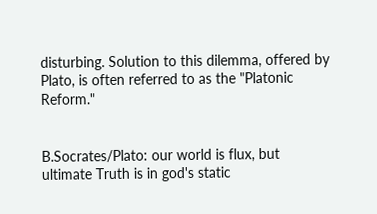disturbing. Solution to this dilemma, offered by Plato, is often referred to as the "Platonic Reform."


B.Socrates/Plato: our world is flux, but ultimate Truth is in god's static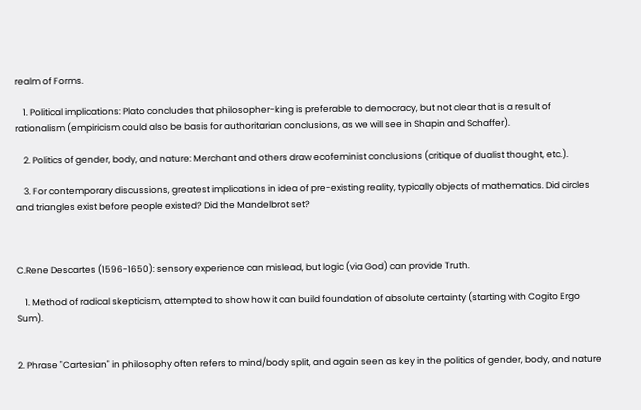realm of Forms.

    1. Political implications: Plato concludes that philosopher-king is preferable to democracy, but not clear that is a result of rationalism (empiricism could also be basis for authoritarian conclusions, as we will see in Shapin and Schaffer).

    2. Politics of gender, body, and nature: Merchant and others draw ecofeminist conclusions (critique of dualist thought, etc.).

    3. For contemporary discussions, greatest implications in idea of pre-existing reality, typically objects of mathematics. Did circles and triangles exist before people existed? Did the Mandelbrot set?



C.Rene Descartes (1596-1650): sensory experience can mislead, but logic (via God) can provide Truth.

    1. Method of radical skepticism, attempted to show how it can build foundation of absolute certainty (starting with Cogito Ergo Sum).


2. Phrase "Cartesian" in philosophy often refers to mind/body split, and again seen as key in the politics of gender, body, and nature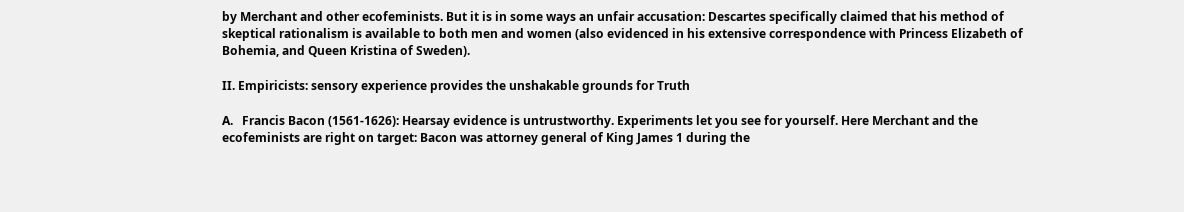by Merchant and other ecofeminists. But it is in some ways an unfair accusation: Descartes specifically claimed that his method of skeptical rationalism is available to both men and women (also evidenced in his extensive correspondence with Princess Elizabeth of Bohemia, and Queen Kristina of Sweden).

II. Empiricists: sensory experience provides the unshakable grounds for Truth

A.   Francis Bacon (1561-1626): Hearsay evidence is untrustworthy. Experiments let you see for yourself. Here Merchant and the ecofeminists are right on target: Bacon was attorney general of King James 1 during the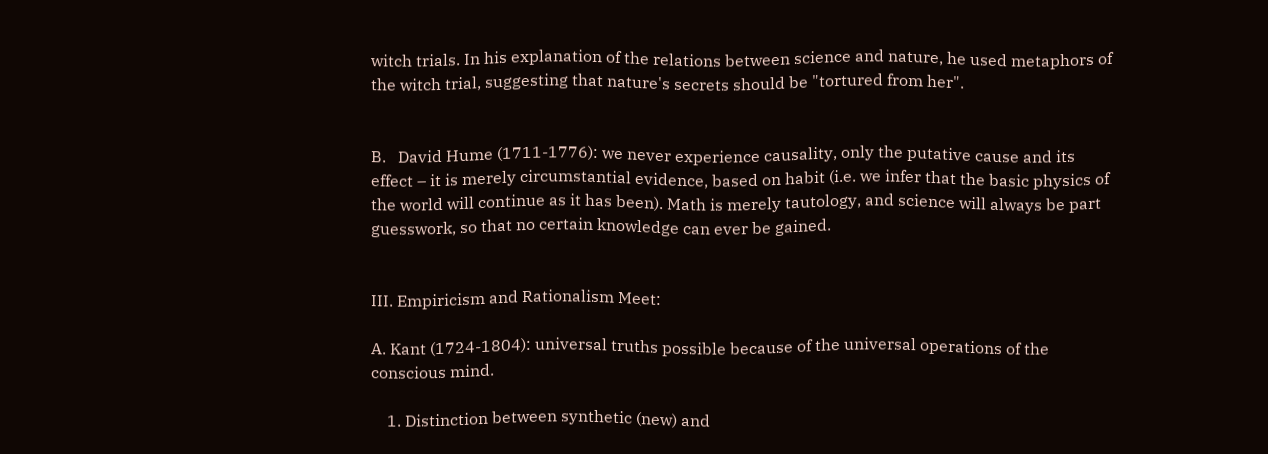witch trials. In his explanation of the relations between science and nature, he used metaphors of the witch trial, suggesting that nature's secrets should be "tortured from her".


B.   David Hume (1711-1776): we never experience causality, only the putative cause and its effect – it is merely circumstantial evidence, based on habit (i.e. we infer that the basic physics of the world will continue as it has been). Math is merely tautology, and science will always be part guesswork, so that no certain knowledge can ever be gained.


III. Empiricism and Rationalism Meet:

A. Kant (1724-1804): universal truths possible because of the universal operations of the conscious mind.

    1. Distinction between synthetic (new) and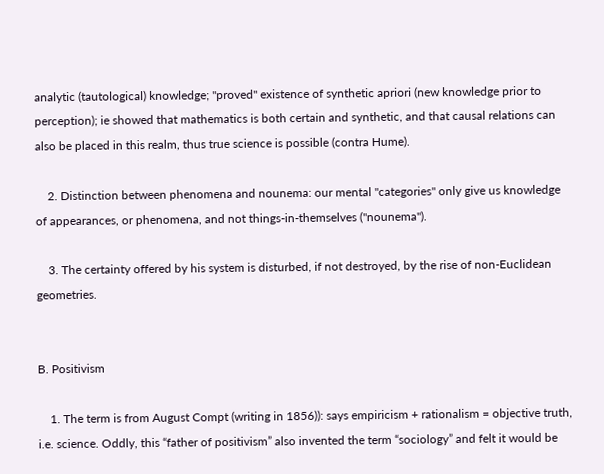analytic (tautological) knowledge; "proved" existence of synthetic apriori (new knowledge prior to perception); ie showed that mathematics is both certain and synthetic, and that causal relations can also be placed in this realm, thus true science is possible (contra Hume).

    2. Distinction between phenomena and nounema: our mental "categories" only give us knowledge of appearances, or phenomena, and not things-in-themselves ("nounema").

    3. The certainty offered by his system is disturbed, if not destroyed, by the rise of non-Euclidean geometries.


B. Positivism

    1. The term is from August Compt (writing in 1856)): says empiricism + rationalism = objective truth, i.e. science. Oddly, this “father of positivism” also invented the term “sociology” and felt it would be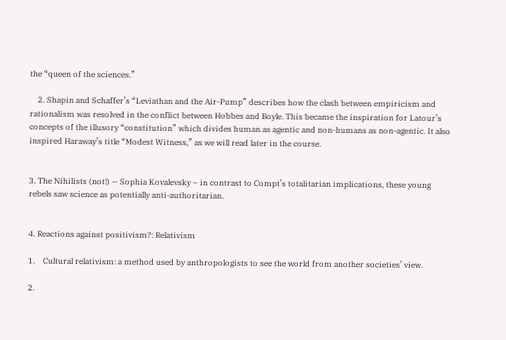the “queen of the sciences.”

    2. Shapin and Schaffer’s “Leviathan and the Air-Pump” describes how the clash between empiricism and rationalism was resolved in the conflict between Hobbes and Boyle. This became the inspiration for Latour’s concepts of the illusory “constitution” which divides human as agentic and non-humans as non-agentic. It also inspired Haraway’s title “Modest Witness,” as we will read later in the course.


3. The Nihilists (not!) -- Sophia Kovalevsky – in contrast to Compt’s totalitarian implications, these young rebels saw science as potentially anti-authoritarian.


4. Reactions against positivism?: Relativism

1.    Cultural relativism: a method used by anthropologists to see the world from another societies’ view.

2.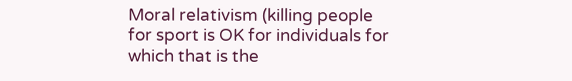Moral relativism (killing people for sport is OK for individuals for which that is the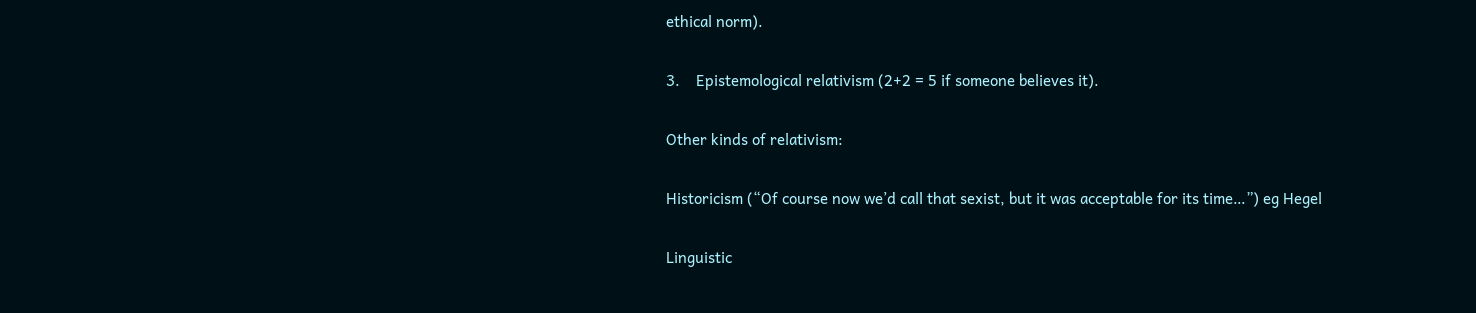ethical norm).

3.    Epistemological relativism (2+2 = 5 if someone believes it).

Other kinds of relativism:

Historicism (“Of course now we’d call that sexist, but it was acceptable for its time…”) eg Hegel

Linguistic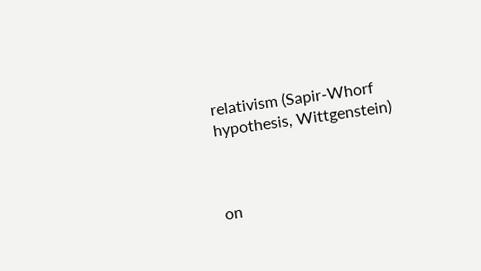relativism (Sapir-Whorf hypothesis, Wittgenstein)



on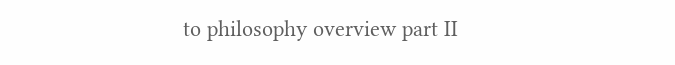to philosophy overview part II